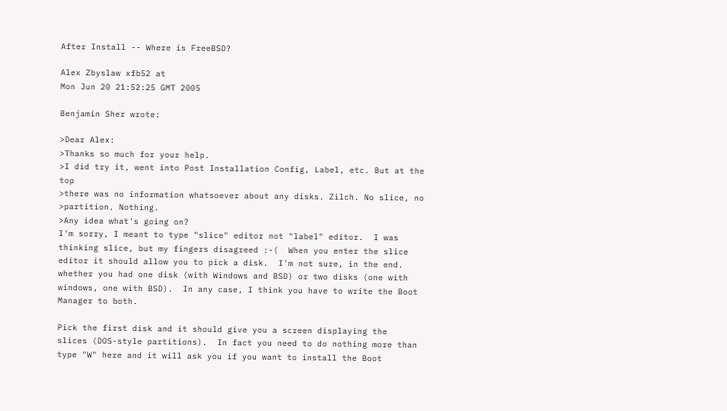After Install -- Where is FreeBSD?

Alex Zbyslaw xfb52 at
Mon Jun 20 21:52:25 GMT 2005

Benjamin Sher wrote:

>Dear Alex:
>Thanks so much for your help.
>I did try it, went into Post Installation Config, Label, etc. But at the top
>there was no information whatsoever about any disks. Zilch. No slice, no
>partition. Nothing.
>Any idea what's going on?
I'm sorry, I meant to type "slice" editor not "label" editor.  I was
thinking slice, but my fingers disagreed :-(  When you enter the slice
editor it should allow you to pick a disk.  I'm not sure, in the end.
whether you had one disk (with Windows and BSD) or two disks (one with
windows, one with BSD).  In any case, I think you have to write the Boot
Manager to both.

Pick the first disk and it should give you a screen displaying the
slices (DOS-style partitions).  In fact you need to do nothing more than
type "W" here and it will ask you if you want to install the Boot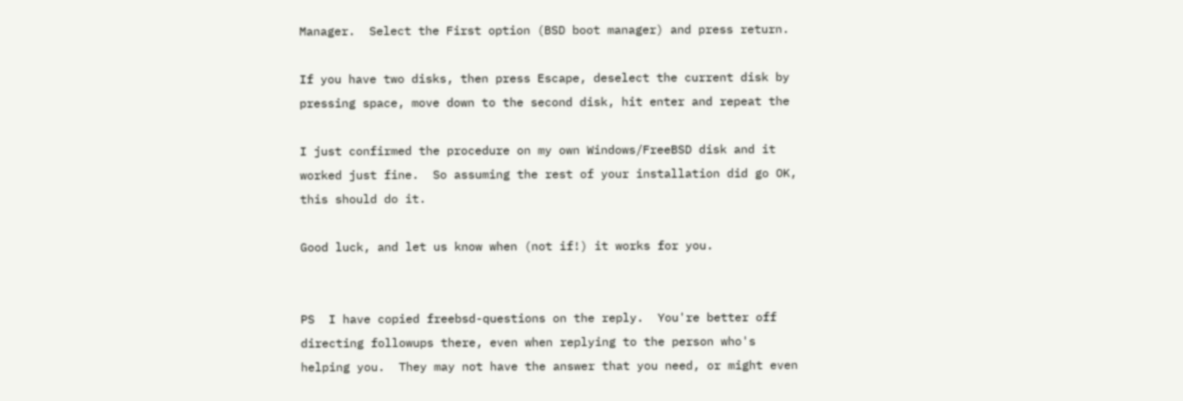Manager.  Select the First option (BSD boot manager) and press return.

If you have two disks, then press Escape, deselect the current disk by
pressing space, move down to the second disk, hit enter and repeat the

I just confirmed the procedure on my own Windows/FreeBSD disk and it
worked just fine.  So assuming the rest of your installation did go OK,
this should do it.

Good luck, and let us know when (not if!) it works for you.


PS  I have copied freebsd-questions on the reply.  You're better off
directing followups there, even when replying to the person who's
helping you.  They may not have the answer that you need, or might even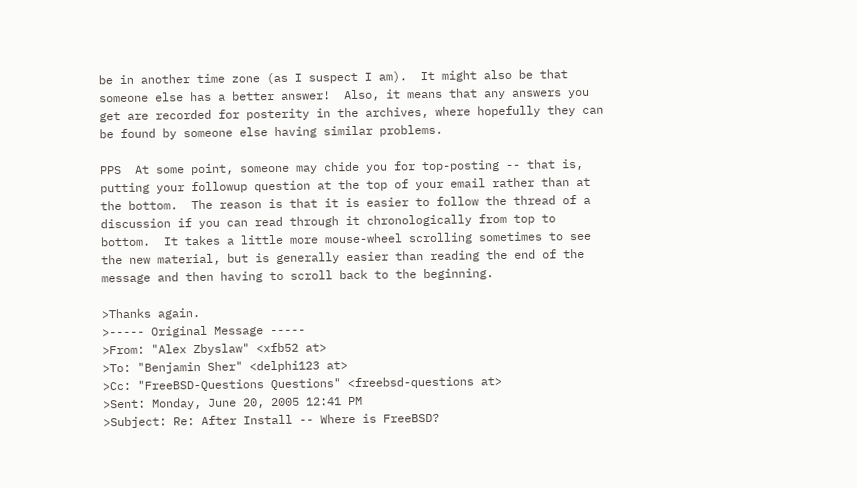be in another time zone (as I suspect I am).  It might also be that
someone else has a better answer!  Also, it means that any answers you
get are recorded for posterity in the archives, where hopefully they can
be found by someone else having similar problems.

PPS  At some point, someone may chide you for top-posting -- that is,
putting your followup question at the top of your email rather than at
the bottom.  The reason is that it is easier to follow the thread of a
discussion if you can read through it chronologically from top to
bottom.  It takes a little more mouse-wheel scrolling sometimes to see
the new material, but is generally easier than reading the end of the
message and then having to scroll back to the beginning.

>Thanks again.
>----- Original Message -----
>From: "Alex Zbyslaw" <xfb52 at>
>To: "Benjamin Sher" <delphi123 at>
>Cc: "FreeBSD-Questions Questions" <freebsd-questions at>
>Sent: Monday, June 20, 2005 12:41 PM
>Subject: Re: After Install -- Where is FreeBSD?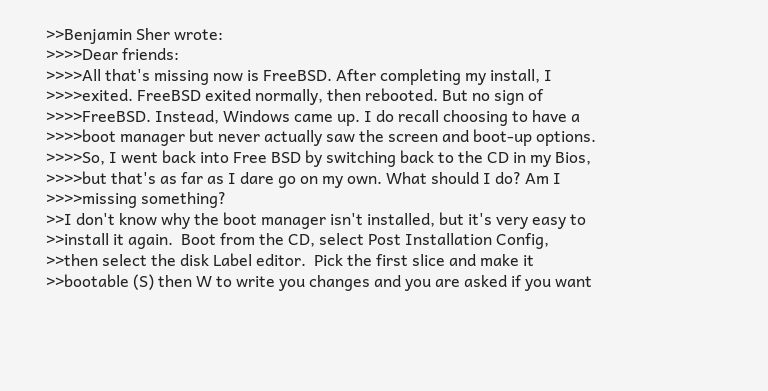>>Benjamin Sher wrote:
>>>>Dear friends:
>>>>All that's missing now is FreeBSD. After completing my install, I
>>>>exited. FreeBSD exited normally, then rebooted. But no sign of
>>>>FreeBSD. Instead, Windows came up. I do recall choosing to have a
>>>>boot manager but never actually saw the screen and boot-up options.
>>>>So, I went back into Free BSD by switching back to the CD in my Bios,
>>>>but that's as far as I dare go on my own. What should I do? Am I
>>>>missing something?
>>I don't know why the boot manager isn't installed, but it's very easy to
>>install it again.  Boot from the CD, select Post Installation Config,
>>then select the disk Label editor.  Pick the first slice and make it
>>bootable (S) then W to write you changes and you are asked if you want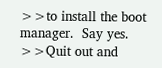>>to install the boot manager.  Say yes.
>>Quit out and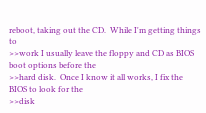reboot, taking out the CD.  While I'm getting things to
>>work I usually leave the floppy and CD as BIOS boot options before the
>>hard disk.  Once I know it all works, I fix the BIOS to look for the
>>disk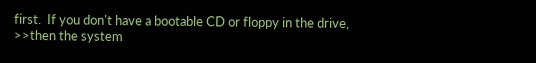first.  If you don't have a bootable CD or floppy in the drive,
>>then the system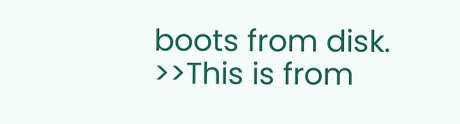boots from disk.
>>This is from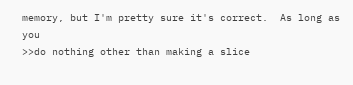memory, but I'm pretty sure it's correct.  As long as you
>>do nothing other than making a slice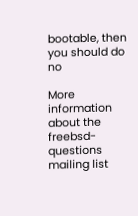bootable, then you should do no

More information about the freebsd-questions mailing list